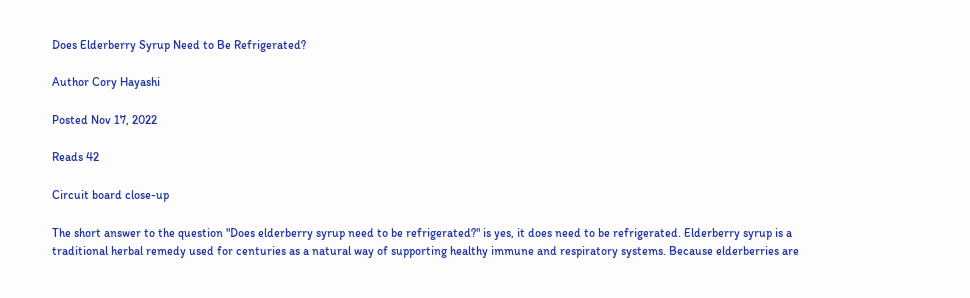Does Elderberry Syrup Need to Be Refrigerated?

Author Cory Hayashi

Posted Nov 17, 2022

Reads 42

Circuit board close-up

The short answer to the question "Does elderberry syrup need to be refrigerated?" is yes, it does need to be refrigerated. Elderberry syrup is a traditional herbal remedy used for centuries as a natural way of supporting healthy immune and respiratory systems. Because elderberries are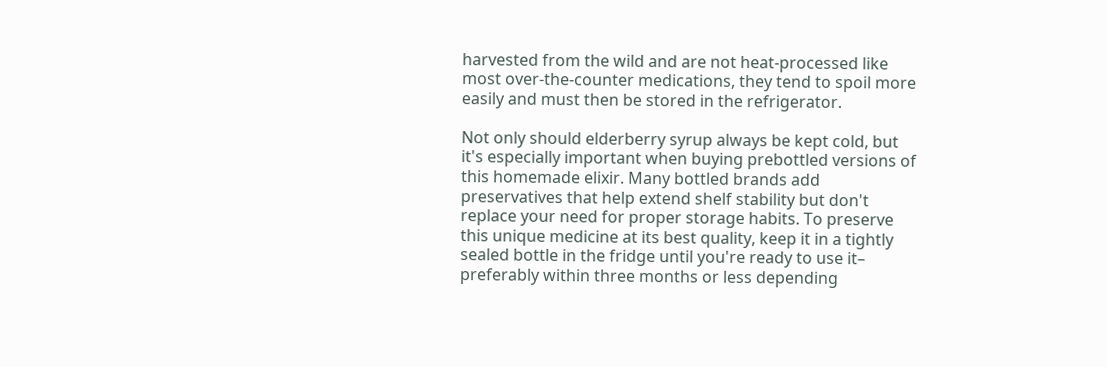harvested from the wild and are not heat-processed like most over-the-counter medications, they tend to spoil more easily and must then be stored in the refrigerator.

Not only should elderberry syrup always be kept cold, but it's especially important when buying prebottled versions of this homemade elixir. Many bottled brands add preservatives that help extend shelf stability but don't replace your need for proper storage habits. To preserve this unique medicine at its best quality, keep it in a tightly sealed bottle in the fridge until you're ready to use it– preferably within three months or less depending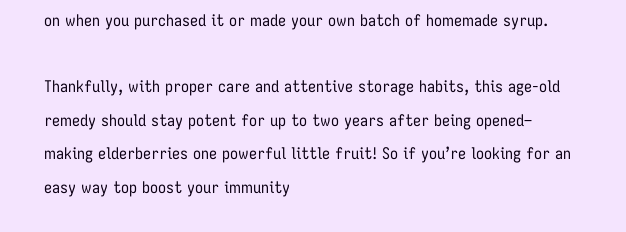on when you purchased it or made your own batch of homemade syrup.

Thankfully, with proper care and attentive storage habits, this age-old remedy should stay potent for up to two years after being opened– making elderberries one powerful little fruit! So if you’re looking for an easy way top boost your immunity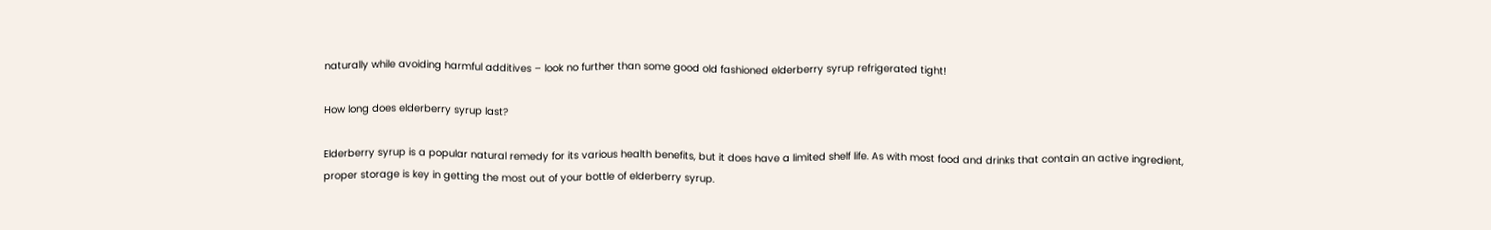naturally while avoiding harmful additives – look no further than some good old fashioned elderberry syrup refrigerated tight!

How long does elderberry syrup last?

Elderberry syrup is a popular natural remedy for its various health benefits, but it does have a limited shelf life. As with most food and drinks that contain an active ingredient, proper storage is key in getting the most out of your bottle of elderberry syrup.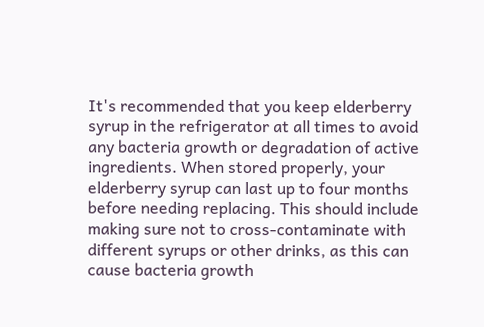It's recommended that you keep elderberry syrup in the refrigerator at all times to avoid any bacteria growth or degradation of active ingredients. When stored properly, your elderberry syrup can last up to four months before needing replacing. This should include making sure not to cross-contaminate with different syrups or other drinks, as this can cause bacteria growth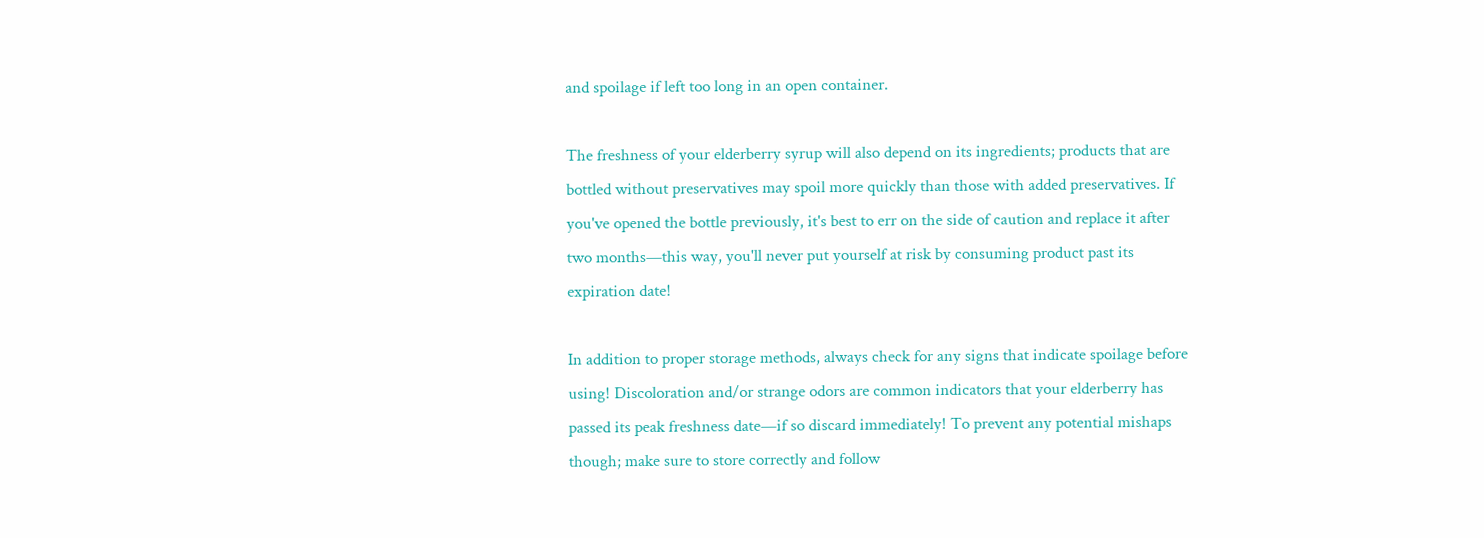and spoilage if left too long in an open container.

The freshness of your elderberry syrup will also depend on its ingredients; products that are bottled without preservatives may spoil more quickly than those with added preservatives. If you've opened the bottle previously, it's best to err on the side of caution and replace it after two months—this way, you'll never put yourself at risk by consuming product past its expiration date!

In addition to proper storage methods, always check for any signs that indicate spoilage before using! Discoloration and/or strange odors are common indicators that your elderberry has passed its peak freshness date—if so discard immediately! To prevent any potential mishaps though; make sure to store correctly and follow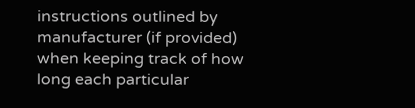instructions outlined by manufacturer (if provided) when keeping track of how long each particular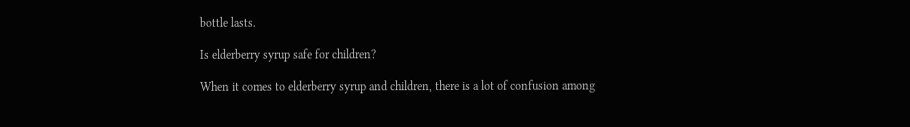bottle lasts.

Is elderberry syrup safe for children?

When it comes to elderberry syrup and children, there is a lot of confusion among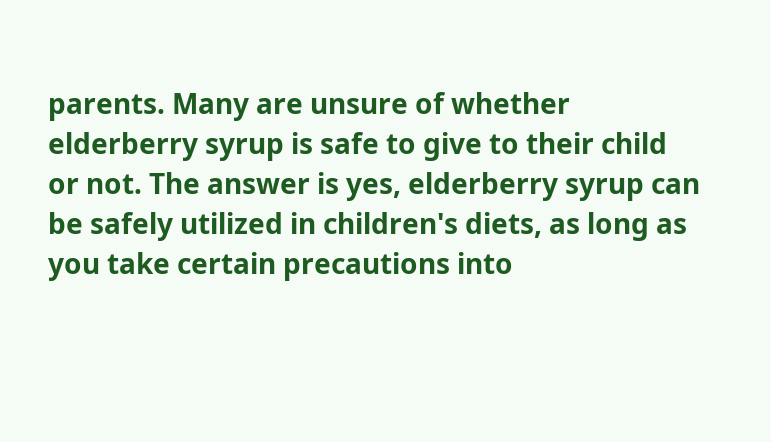parents. Many are unsure of whether elderberry syrup is safe to give to their child or not. The answer is yes, elderberry syrup can be safely utilized in children's diets, as long as you take certain precautions into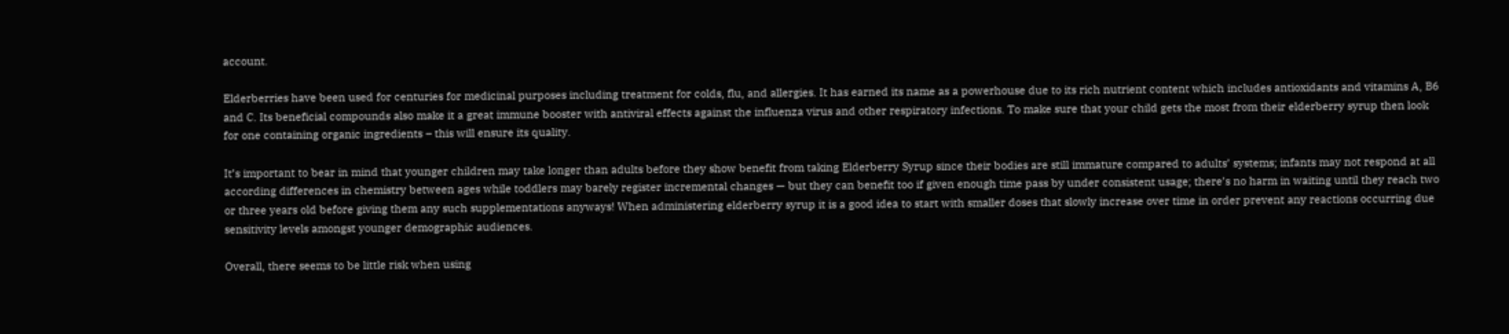account.

Elderberries have been used for centuries for medicinal purposes including treatment for colds, flu, and allergies. It has earned its name as a powerhouse due to its rich nutrient content which includes antioxidants and vitamins A, B6 and C. Its beneficial compounds also make it a great immune booster with antiviral effects against the influenza virus and other respiratory infections. To make sure that your child gets the most from their elderberry syrup then look for one containing organic ingredients – this will ensure its quality.

It’s important to bear in mind that younger children may take longer than adults before they show benefit from taking Elderberry Syrup since their bodies are still immature compared to adults’ systems; infants may not respond at all according differences in chemistry between ages while toddlers may barely register incremental changes — but they can benefit too if given enough time pass by under consistent usage; there’s no harm in waiting until they reach two or three years old before giving them any such supplementations anyways! When administering elderberry syrup it is a good idea to start with smaller doses that slowly increase over time in order prevent any reactions occurring due sensitivity levels amongst younger demographic audiences.

Overall, there seems to be little risk when using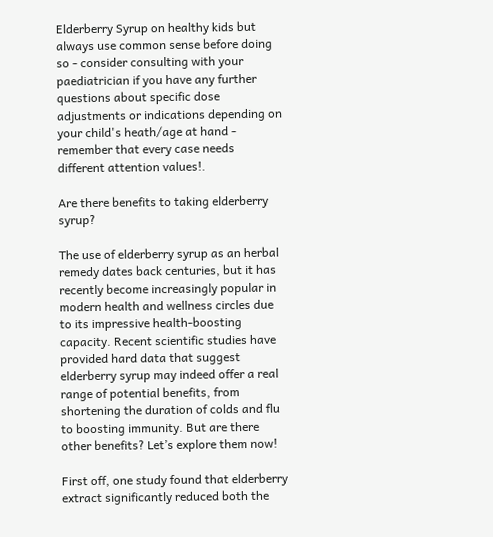Elderberry Syrup on healthy kids but always use common sense before doing so - consider consulting with your paediatrician if you have any further questions about specific dose adjustments or indications depending on your child's heath/age at hand - remember that every case needs different attention values!.

Are there benefits to taking elderberry syrup?

The use of elderberry syrup as an herbal remedy dates back centuries, but it has recently become increasingly popular in modern health and wellness circles due to its impressive health-boosting capacity. Recent scientific studies have provided hard data that suggest elderberry syrup may indeed offer a real range of potential benefits, from shortening the duration of colds and flu to boosting immunity. But are there other benefits? Let’s explore them now!

First off, one study found that elderberry extract significantly reduced both the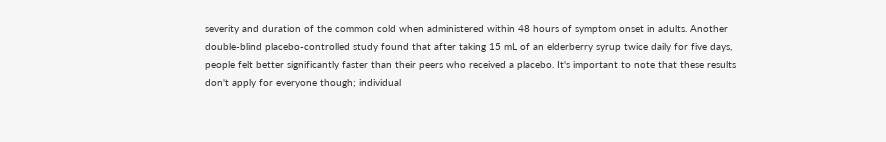severity and duration of the common cold when administered within 48 hours of symptom onset in adults. Another double-blind placebo-controlled study found that after taking 15 mL of an elderberry syrup twice daily for five days, people felt better significantly faster than their peers who received a placebo. It's important to note that these results don't apply for everyone though; individual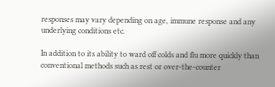responses may vary depending on age, immune response and any underlying conditions etc.

In addition to its ability to ward off colds and flu more quickly than conventional methods such as rest or over-the-counter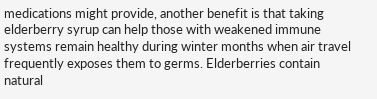medications might provide, another benefit is that taking elderberry syrup can help those with weakened immune systems remain healthy during winter months when air travel frequently exposes them to germs. Elderberries contain natural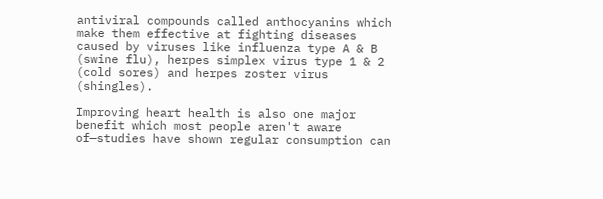antiviral compounds called anthocyanins which make them effective at fighting diseases caused by viruses like influenza type A & B (swine flu), herpes simplex virus type 1 & 2 (cold sores) and herpes zoster virus (shingles).

Improving heart health is also one major benefit which most people aren't aware of—studies have shown regular consumption can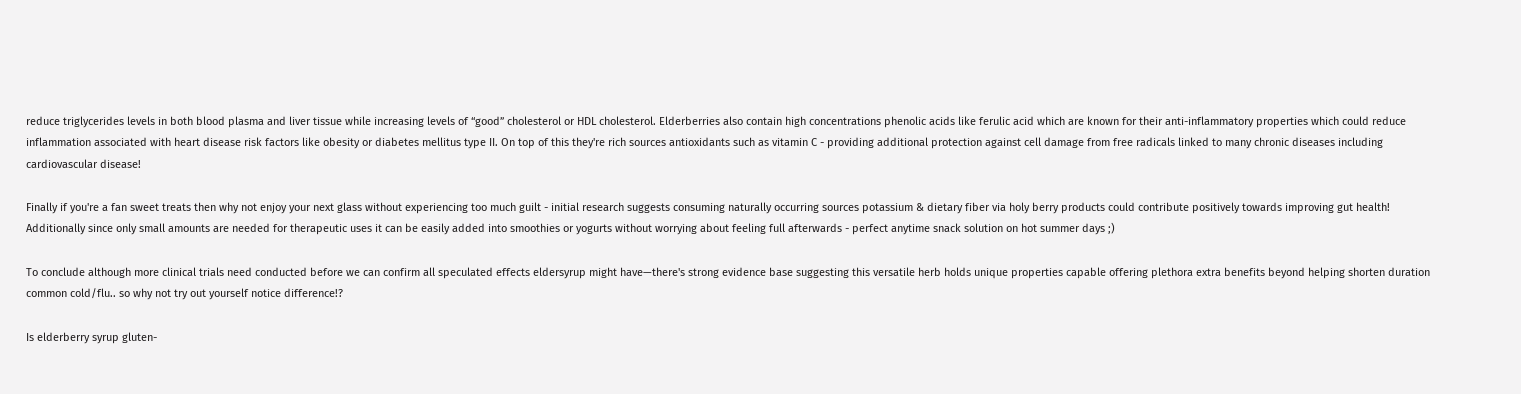reduce triglycerides levels in both blood plasma and liver tissue while increasing levels of “good” cholesterol or HDL cholesterol. Elderberries also contain high concentrations phenolic acids like ferulic acid which are known for their anti-inflammatory properties which could reduce inflammation associated with heart disease risk factors like obesity or diabetes mellitus type II. On top of this they're rich sources antioxidants such as vitamin C - providing additional protection against cell damage from free radicals linked to many chronic diseases including cardiovascular disease!

Finally if you're a fan sweet treats then why not enjoy your next glass without experiencing too much guilt - initial research suggests consuming naturally occurring sources potassium & dietary fiber via holy berry products could contribute positively towards improving gut health! Additionally since only small amounts are needed for therapeutic uses it can be easily added into smoothies or yogurts without worrying about feeling full afterwards - perfect anytime snack solution on hot summer days ;)

To conclude although more clinical trials need conducted before we can confirm all speculated effects eldersyrup might have—there's strong evidence base suggesting this versatile herb holds unique properties capable offering plethora extra benefits beyond helping shorten duration common cold/flu.. so why not try out yourself notice difference!?

Is elderberry syrup gluten-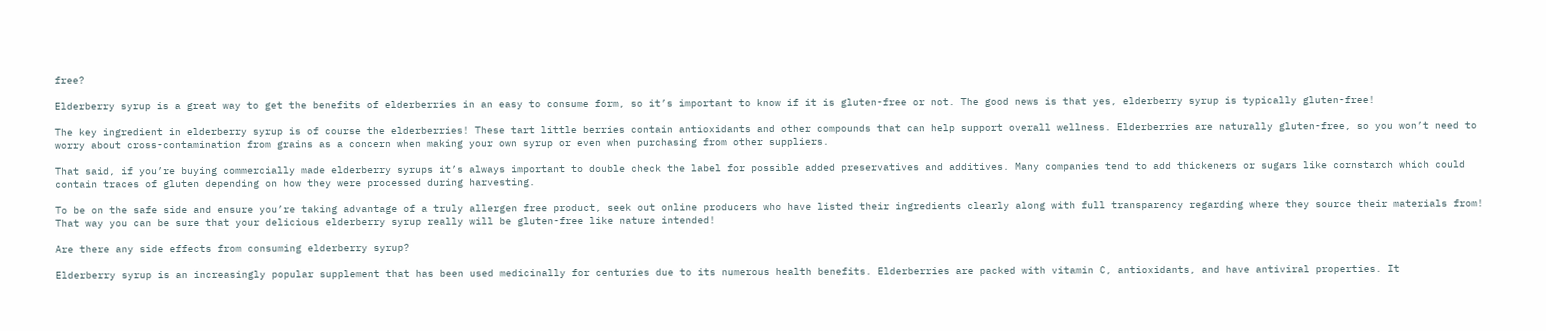free?

Elderberry syrup is a great way to get the benefits of elderberries in an easy to consume form, so it’s important to know if it is gluten-free or not. The good news is that yes, elderberry syrup is typically gluten-free!

The key ingredient in elderberry syrup is of course the elderberries! These tart little berries contain antioxidants and other compounds that can help support overall wellness. Elderberries are naturally gluten-free, so you won’t need to worry about cross-contamination from grains as a concern when making your own syrup or even when purchasing from other suppliers.

That said, if you’re buying commercially made elderberry syrups it’s always important to double check the label for possible added preservatives and additives. Many companies tend to add thickeners or sugars like cornstarch which could contain traces of gluten depending on how they were processed during harvesting.

To be on the safe side and ensure you’re taking advantage of a truly allergen free product, seek out online producers who have listed their ingredients clearly along with full transparency regarding where they source their materials from! That way you can be sure that your delicious elderberry syrup really will be gluten-free like nature intended!

Are there any side effects from consuming elderberry syrup?

Elderberry syrup is an increasingly popular supplement that has been used medicinally for centuries due to its numerous health benefits. Elderberries are packed with vitamin C, antioxidants, and have antiviral properties. It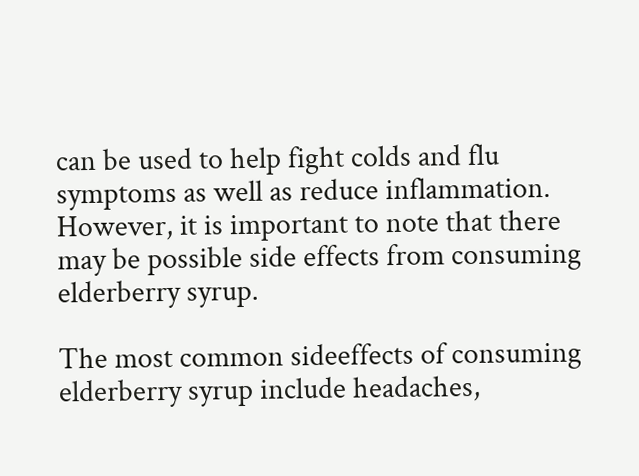can be used to help fight colds and flu symptoms as well as reduce inflammation. However, it is important to note that there may be possible side effects from consuming elderberry syrup.

The most common sideeffects of consuming elderberry syrup include headaches,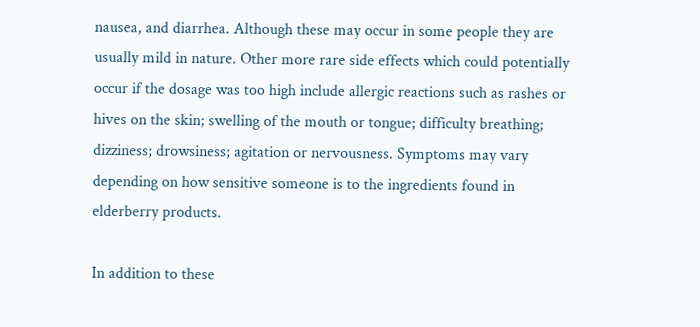nausea, and diarrhea. Although these may occur in some people they are usually mild in nature. Other more rare side effects which could potentially occur if the dosage was too high include allergic reactions such as rashes or hives on the skin; swelling of the mouth or tongue; difficulty breathing; dizziness; drowsiness; agitation or nervousness. Symptoms may vary depending on how sensitive someone is to the ingredients found in elderberry products.

In addition to these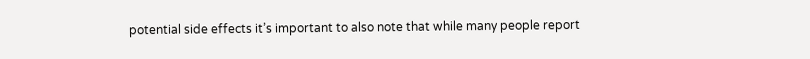potential side effects it’s important to also note that while many people report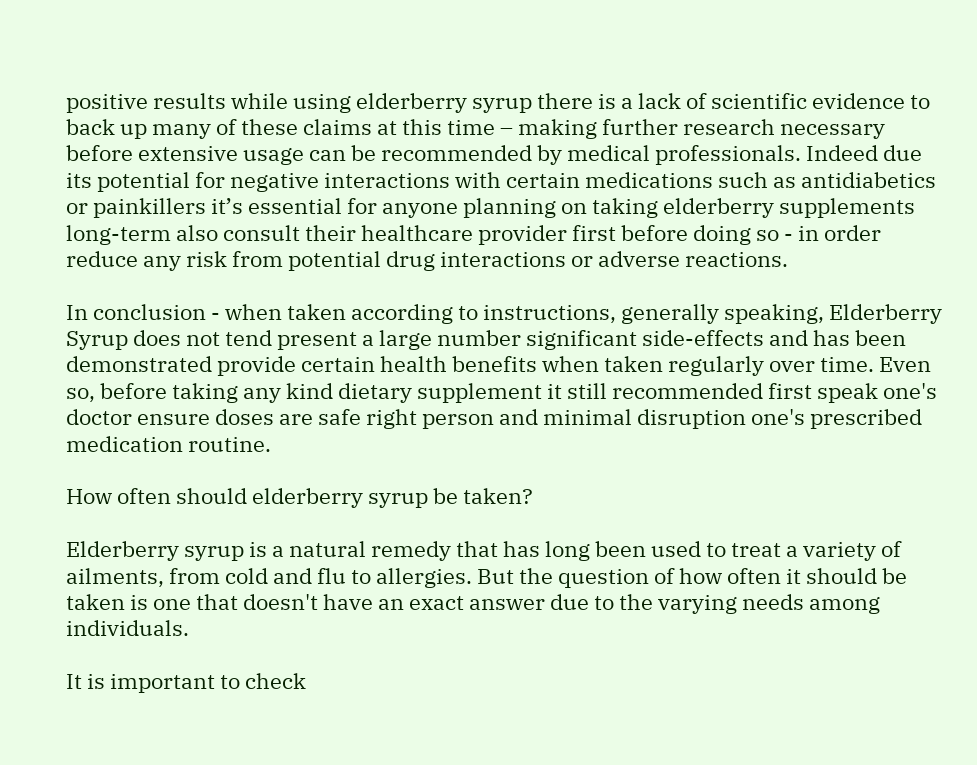positive results while using elderberry syrup there is a lack of scientific evidence to back up many of these claims at this time – making further research necessary before extensive usage can be recommended by medical professionals. Indeed due its potential for negative interactions with certain medications such as antidiabetics or painkillers it’s essential for anyone planning on taking elderberry supplements long-term also consult their healthcare provider first before doing so - in order reduce any risk from potential drug interactions or adverse reactions.

In conclusion - when taken according to instructions, generally speaking, Elderberry Syrup does not tend present a large number significant side-effects and has been demonstrated provide certain health benefits when taken regularly over time. Even so, before taking any kind dietary supplement it still recommended first speak one's doctor ensure doses are safe right person and minimal disruption one's prescribed medication routine.

How often should elderberry syrup be taken?

Elderberry syrup is a natural remedy that has long been used to treat a variety of ailments, from cold and flu to allergies. But the question of how often it should be taken is one that doesn't have an exact answer due to the varying needs among individuals.

It is important to check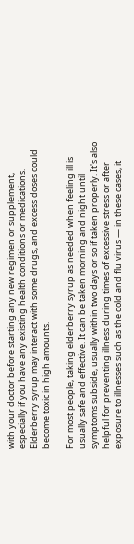with your doctor before starting any new regimen or supplement, especially if you have any existing health conditions or medications. Elderberry syrup may interact with some drugs, and excess doses could become toxic in high amounts.

For most people, taking elderberry syrup as needed when feeling ill is usually safe and effective. It can be taken morning and night until symptoms subside, usually within two days or so if taken properly. It's also helpful for preventing illness during times of excessive stress or after exposure to illnesses such as the cold and flu virus — in these cases, it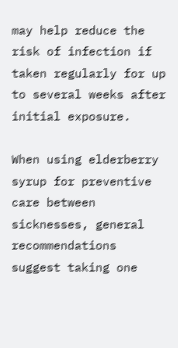may help reduce the risk of infection if taken regularly for up to several weeks after initial exposure.

When using elderberry syrup for preventive care between sicknesses, general recommendations suggest taking one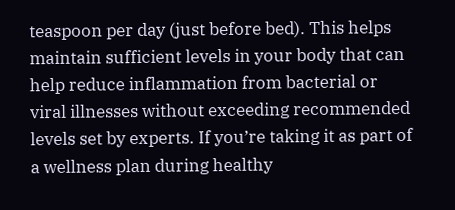teaspoon per day (just before bed). This helps maintain sufficient levels in your body that can help reduce inflammation from bacterial or viral illnesses without exceeding recommended levels set by experts. If you’re taking it as part of a wellness plan during healthy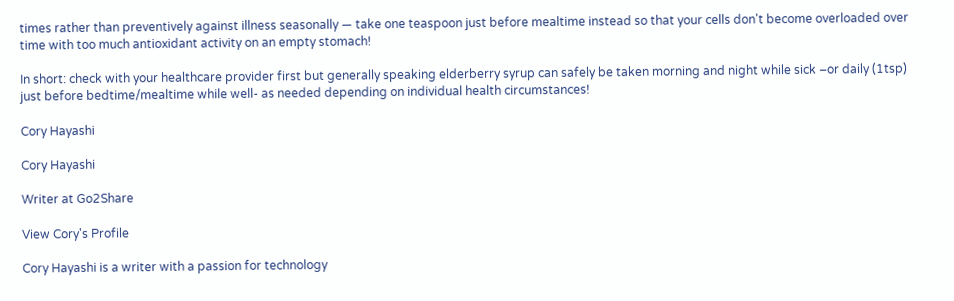times rather than preventively against illness seasonally — take one teaspoon just before mealtime instead so that your cells don't become overloaded over time with too much antioxidant activity on an empty stomach!

In short: check with your healthcare provider first but generally speaking elderberry syrup can safely be taken morning and night while sick –or daily (1tsp) just before bedtime/mealtime while well- as needed depending on individual health circumstances!

Cory Hayashi

Cory Hayashi

Writer at Go2Share

View Cory's Profile

Cory Hayashi is a writer with a passion for technology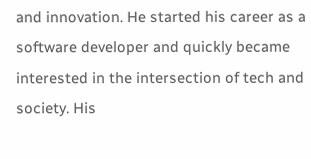and innovation. He started his career as a software developer and quickly became interested in the intersection of tech and society. His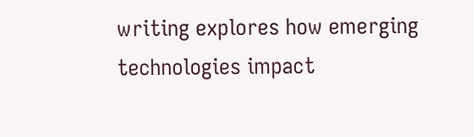writing explores how emerging technologies impact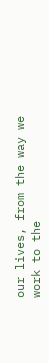our lives, from the way we work to the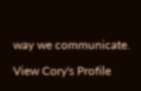way we communicate.

View Cory's Profile